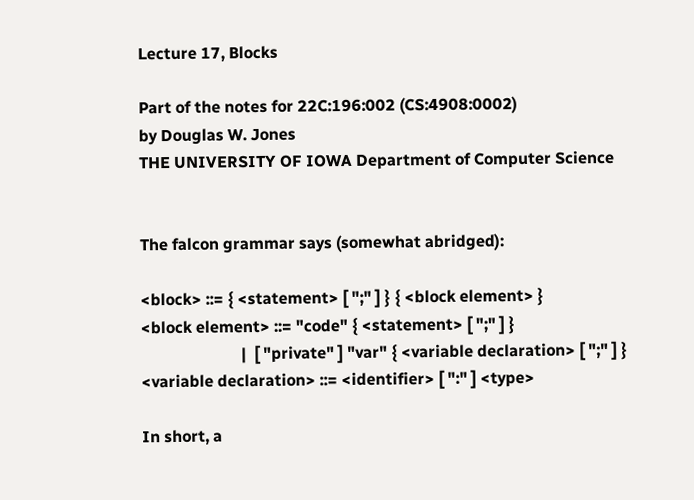Lecture 17, Blocks

Part of the notes for 22C:196:002 (CS:4908:0002)
by Douglas W. Jones
THE UNIVERSITY OF IOWA Department of Computer Science


The falcon grammar says (somewhat abridged):

<block> ::= { <statement> [ ";" ] } { <block element> }
<block element> ::= "code" { <statement> [ ";" ] }
                         |  [ "private" ] "var" { <variable declaration> [ ";" ] }
<variable declaration> ::= <identifier> [ ":" ] <type>

In short, a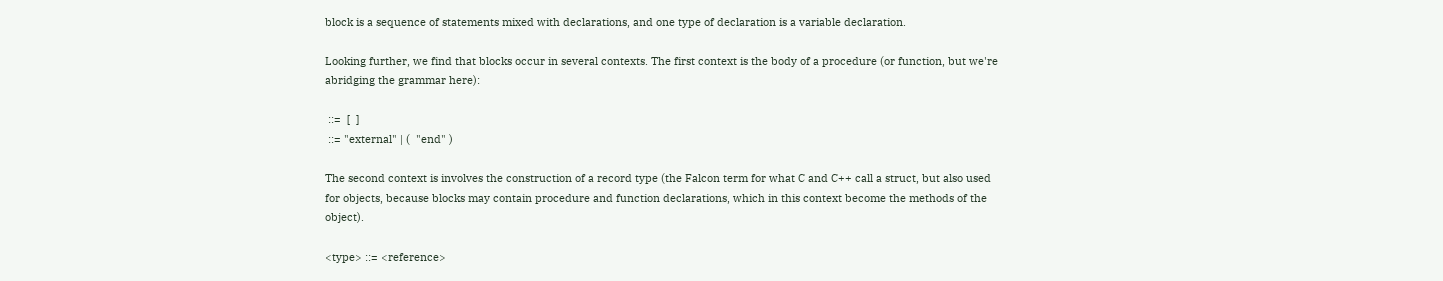block is a sequence of statements mixed with declarations, and one type of declaration is a variable declaration.

Looking further, we find that blocks occur in several contexts. The first context is the body of a procedure (or function, but we're abridging the grammar here):

 ::=  [  ]
 ::= "external" | (  "end" )

The second context is involves the construction of a record type (the Falcon term for what C and C++ call a struct, but also used for objects, because blocks may contain procedure and function declarations, which in this context become the methods of the object).

<type> ::= <reference>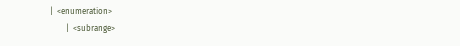|  <enumeration>
        |  <subrange>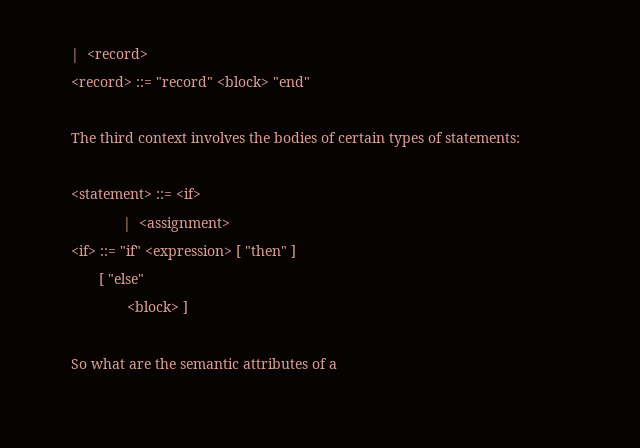|  <record>
<record> ::= "record" <block> "end"

The third context involves the bodies of certain types of statements:

<statement> ::= <if>
             |  <assignment>
<if> ::= "if" <expression> [ "then" ]
       [ "else"
              <block> ]

So what are the semantic attributes of a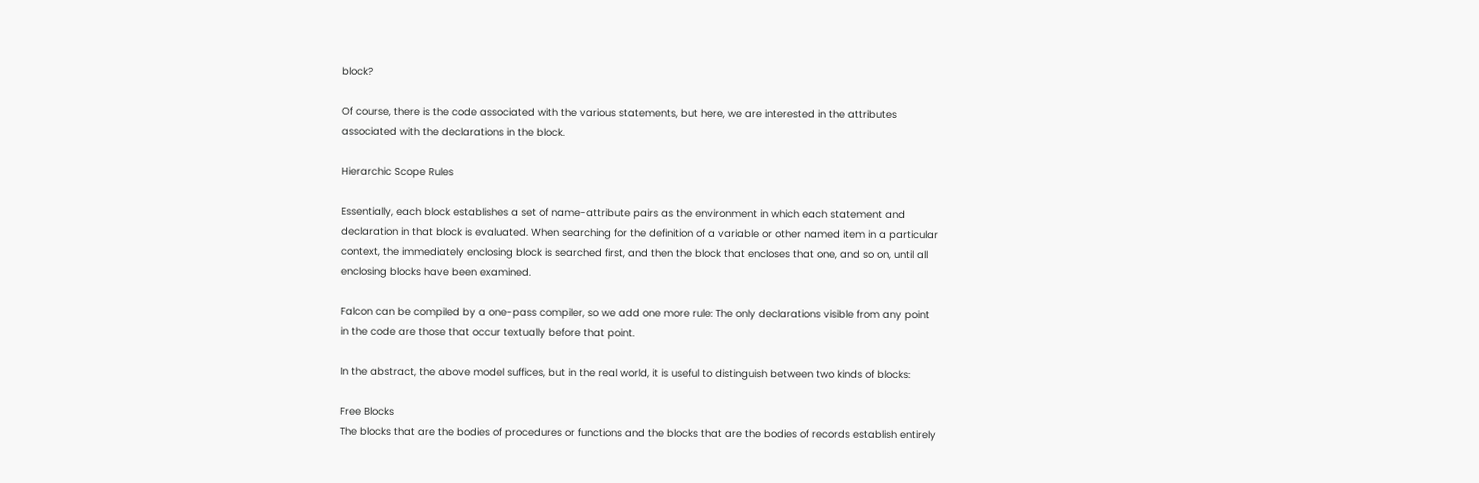block?

Of course, there is the code associated with the various statements, but here, we are interested in the attributes associated with the declarations in the block.

Hierarchic Scope Rules

Essentially, each block establishes a set of name-attribute pairs as the environment in which each statement and declaration in that block is evaluated. When searching for the definition of a variable or other named item in a particular context, the immediately enclosing block is searched first, and then the block that encloses that one, and so on, until all enclosing blocks have been examined.

Falcon can be compiled by a one-pass compiler, so we add one more rule: The only declarations visible from any point in the code are those that occur textually before that point.

In the abstract, the above model suffices, but in the real world, it is useful to distinguish between two kinds of blocks:

Free Blocks
The blocks that are the bodies of procedures or functions and the blocks that are the bodies of records establish entirely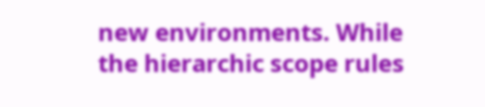new environments. While the hierarchic scope rules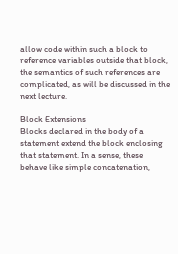allow code within such a block to reference variables outside that block, the semantics of such references are complicated, as will be discussed in the next lecture.

Block Extensions
Blocks declared in the body of a statement extend the block enclosing that statement. In a sense, these behave like simple concatenation,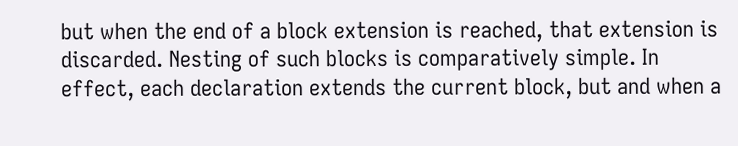but when the end of a block extension is reached, that extension is discarded. Nesting of such blocks is comparatively simple. In effect, each declaration extends the current block, but and when a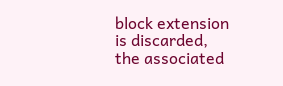block extension is discarded, the associated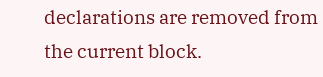declarations are removed from the current block.